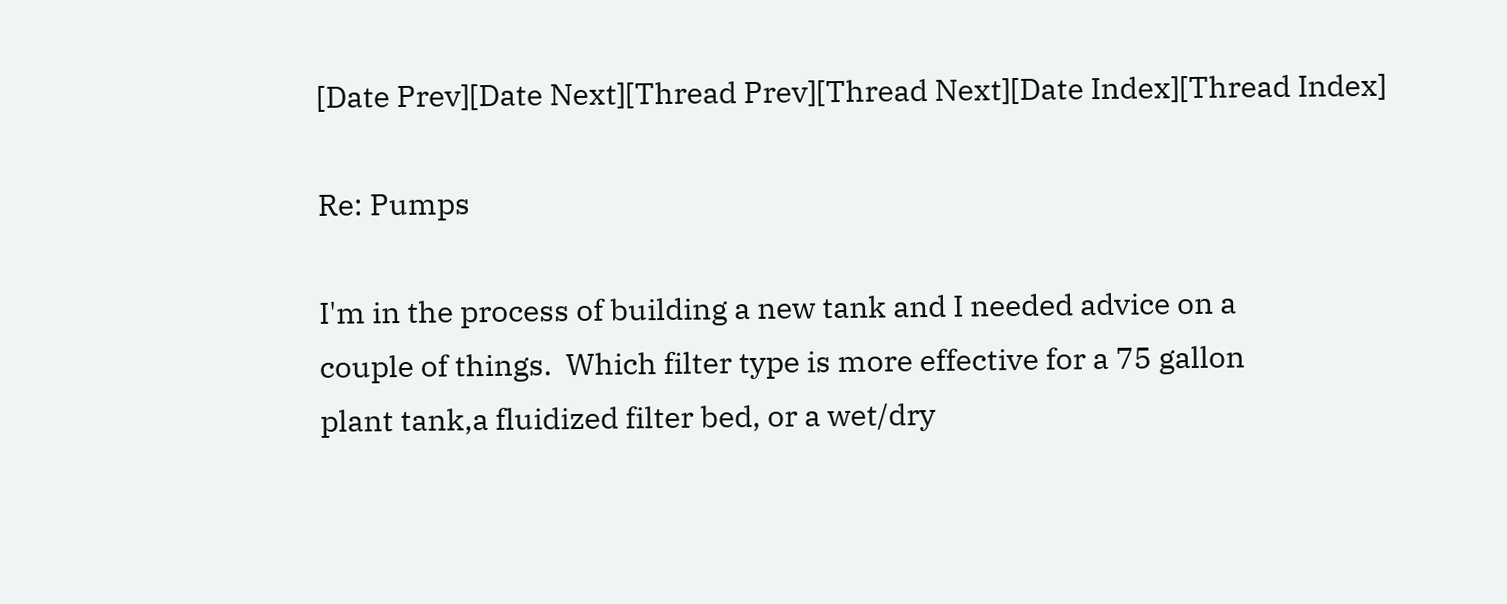[Date Prev][Date Next][Thread Prev][Thread Next][Date Index][Thread Index]

Re: Pumps

I'm in the process of building a new tank and I needed advice on a
couple of things.  Which filter type is more effective for a 75 gallon
plant tank,a fluidized filter bed, or a wet/dry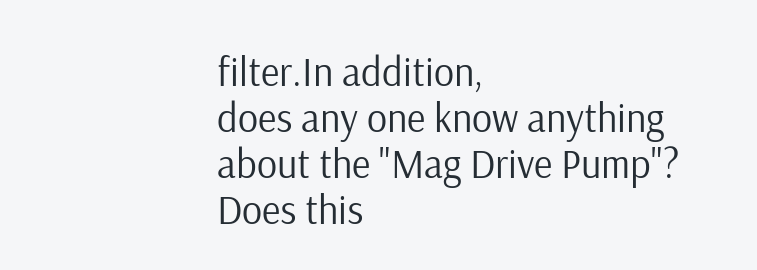filter.In addition,
does any one know anything about the "Mag Drive Pump"?  Does this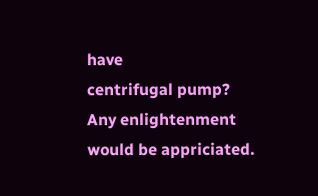have
centrifugal pump? Any enlightenment would be appriciated.